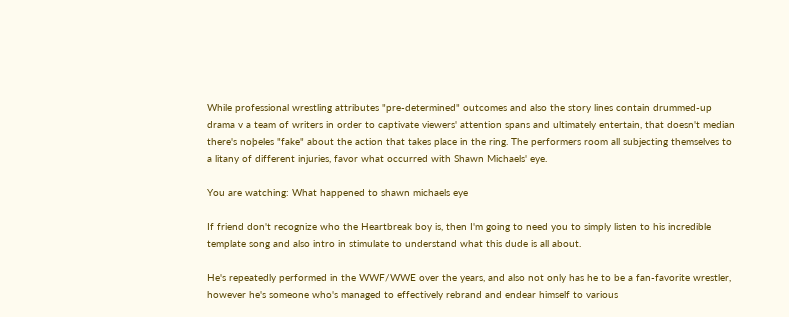While professional wrestling attributes "pre-determined" outcomes and also the story lines contain drummed-up drama v a team of writers in order to captivate viewers' attention spans and ultimately entertain, that doesn't median there's noþeles "fake" about the action that takes place in the ring. The performers room all subjecting themselves to a litany of different injuries, favor what occurred with Shawn Michaels' eye.

You are watching: What happened to shawn michaels eye

If friend don't recognize who the Heartbreak boy is, then I'm going to need you to simply listen to his incredible template song and also intro in stimulate to understand what this dude is all about.

He's repeatedly performed in the WWF/WWE over the years, and also not only has he to be a fan-favorite wrestler, however he's someone who's managed to effectively rebrand and endear himself to various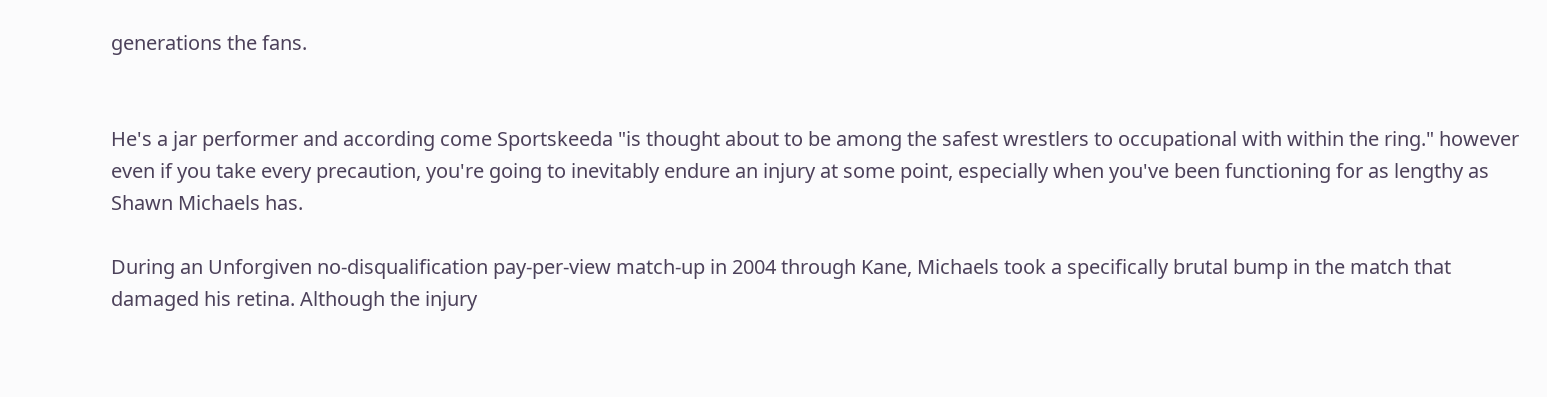generations the fans.


He's a jar performer and according come Sportskeeda "is thought about to be among the safest wrestlers to occupational with within the ring." however even if you take every precaution, you're going to inevitably endure an injury at some point, especially when you've been functioning for as lengthy as Shawn Michaels has.

During an Unforgiven no-disqualification pay-per-view match-up in 2004 through Kane, Michaels took a specifically brutal bump in the match that damaged his retina. Although the injury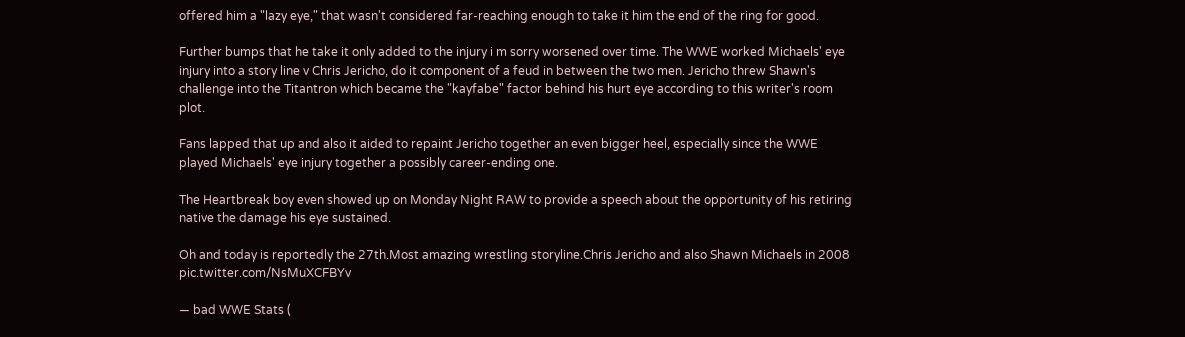offered him a "lazy eye," that wasn't considered far-reaching enough to take it him the end of the ring for good.

Further bumps that he take it only added to the injury i m sorry worsened over time. The WWE worked Michaels' eye injury into a story line v Chris Jericho, do it component of a feud in between the two men. Jericho threw Shawn's challenge into the Titantron which became the "kayfabe" factor behind his hurt eye according to this writer's room plot.

Fans lapped that up and also it aided to repaint Jericho together an even bigger heel, especially since the WWE played Michaels' eye injury together a possibly career-ending one.

The Heartbreak boy even showed up on Monday Night RAW to provide a speech about the opportunity of his retiring native the damage his eye sustained.

Oh and today is reportedly the 27th.Most amazing wrestling storyline.Chris Jericho and also Shawn Michaels in 2008 pic.twitter.com/NsMuXCFBYv

— bad WWE Stats (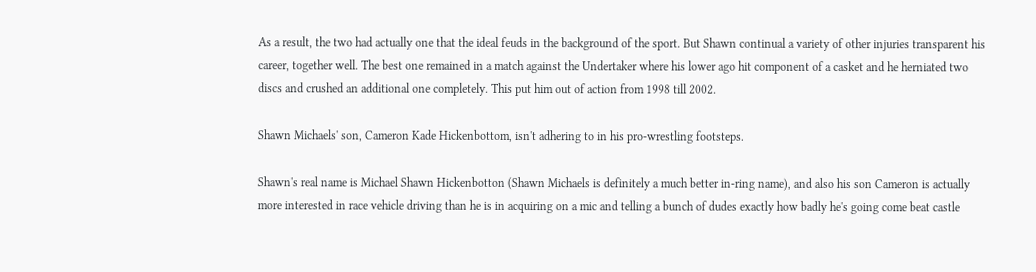As a result, the two had actually one that the ideal feuds in the background of the sport. But Shawn continual a variety of other injuries transparent his career, together well. The best one remained in a match against the Undertaker where his lower ago hit component of a casket and he herniated two discs and crushed an additional one completely. This put him out of action from 1998 till 2002.

Shawn Michaels' son, Cameron Kade Hickenbottom, isn't adhering to in his pro-wrestling footsteps.

Shawn's real name is Michael Shawn Hickenbotton (Shawn Michaels is definitely a much better in-ring name), and also his son Cameron is actually more interested in race vehicle driving than he is in acquiring on a mic and telling a bunch of dudes exactly how badly he's going come beat castle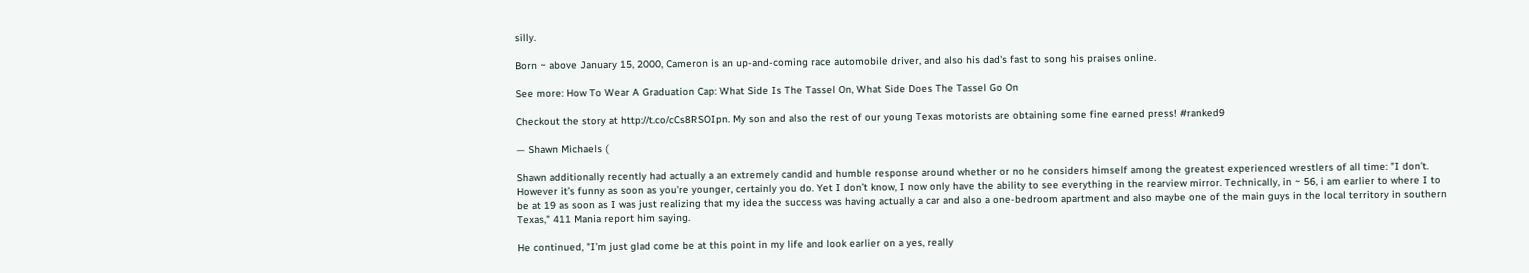silly.

Born ~ above January 15, 2000, Cameron is an up-and-coming race automobile driver, and also his dad's fast to song his praises online.

See more: How To Wear A Graduation Cap: What Side Is The Tassel On, What Side Does The Tassel Go On

Checkout the story at http://t.co/cCs8RSOIpn. My son and also the rest of our young Texas motorists are obtaining some fine earned press! #ranked9

— Shawn Michaels (

Shawn additionally recently had actually a an extremely candid and humble response around whether or no he considers himself among the greatest experienced wrestlers of all time: "I don’t. However it’s funny as soon as you’re younger, certainly you do. Yet I don’t know, I now only have the ability to see everything in the rearview mirror. Technically, in ~ 56, i am earlier to where I to be at 19 as soon as I was just realizing that my idea the success was having actually a car and also a one-bedroom apartment and also maybe one of the main guys in the local territory in southern Texas," 411 Mania report him saying.

He continued, "I’m just glad come be at this point in my life and look earlier on a yes, really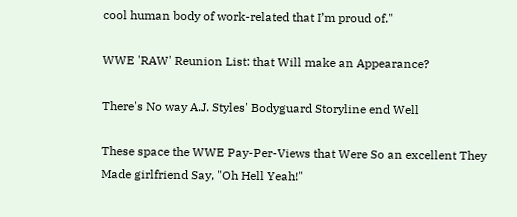cool human body of work-related that I’m proud of."

WWE 'RAW' Reunion List: that Will make an Appearance?

There's No way A.J. Styles' Bodyguard Storyline end Well

These space the WWE Pay-Per-Views that Were So an excellent They Made girlfriend Say, "Oh Hell Yeah!"